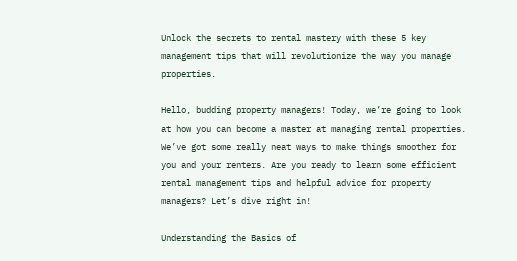Unlock the secrets to rental mastery with these 5 key management tips that will revolutionize the way you manage properties.

Hello, budding property managers! Today, we’re going to look at how you can become a master at managing rental properties. We’ve got some really neat ways to make things smoother for you and your renters. Are you ready to learn some efficient rental management tips and helpful advice for property managers? Let’s dive right in!

Understanding the Basics of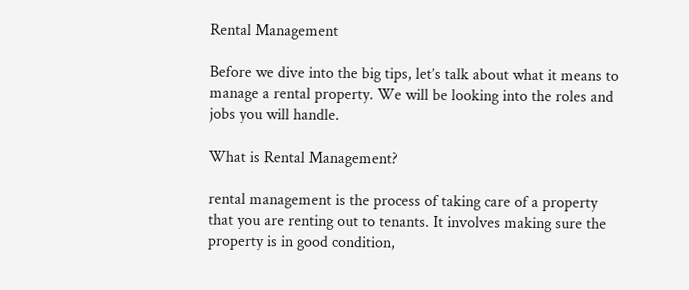Rental Management

Before we dive into the big tips, let’s talk about what it means to manage a rental property. We will be looking into the roles and jobs you will handle.

What is Rental Management?

rental management is the process of taking care of a property that you are renting out to tenants. It involves making sure the property is in good condition,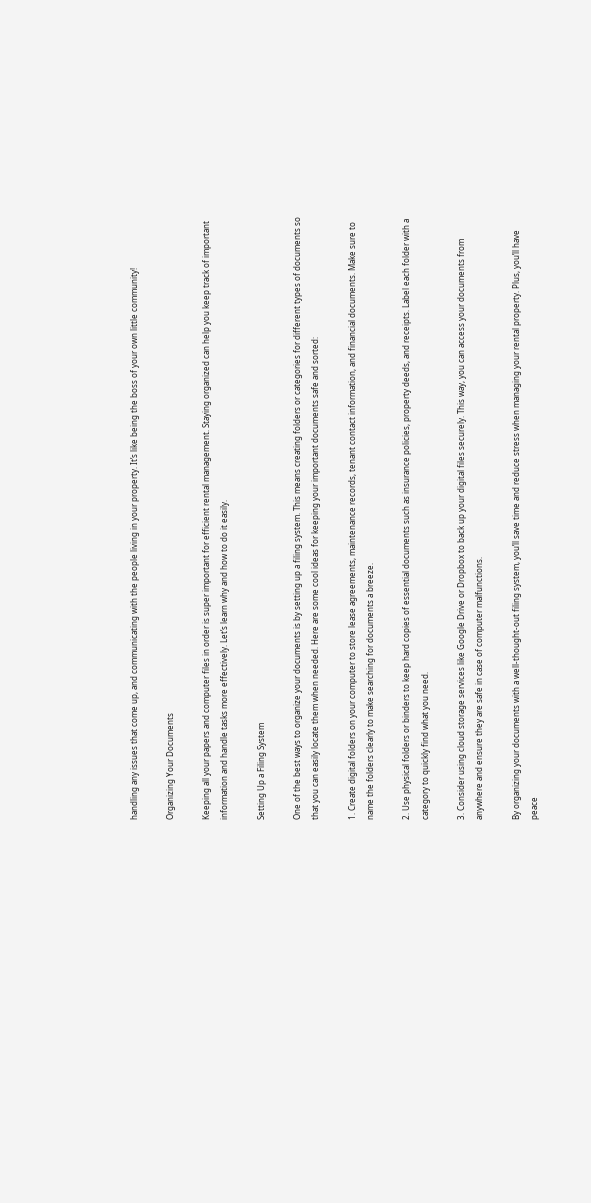handling any issues that come up, and communicating with the people living in your property. It’s like being the boss of your own little community!

Organizing Your Documents

Keeping all your papers and computer files in order is super important for efficient rental management. Staying organized can help you keep track of important information and handle tasks more effectively. Let’s learn why and how to do it easily.

Setting Up a Filing System

One of the best ways to organize your documents is by setting up a filing system. This means creating folders or categories for different types of documents so that you can easily locate them when needed. Here are some cool ideas for keeping your important documents safe and sorted:

1. Create digital folders on your computer to store lease agreements, maintenance records, tenant contact information, and financial documents. Make sure to name the folders clearly to make searching for documents a breeze.

2. Use physical folders or binders to keep hard copies of essential documents such as insurance policies, property deeds, and receipts. Label each folder with a category to quickly find what you need.

3. Consider using cloud storage services like Google Drive or Dropbox to back up your digital files securely. This way, you can access your documents from anywhere and ensure they are safe in case of computer malfunctions.

By organizing your documents with a well-thought-out filing system, you’ll save time and reduce stress when managing your rental property. Plus, you’ll have peace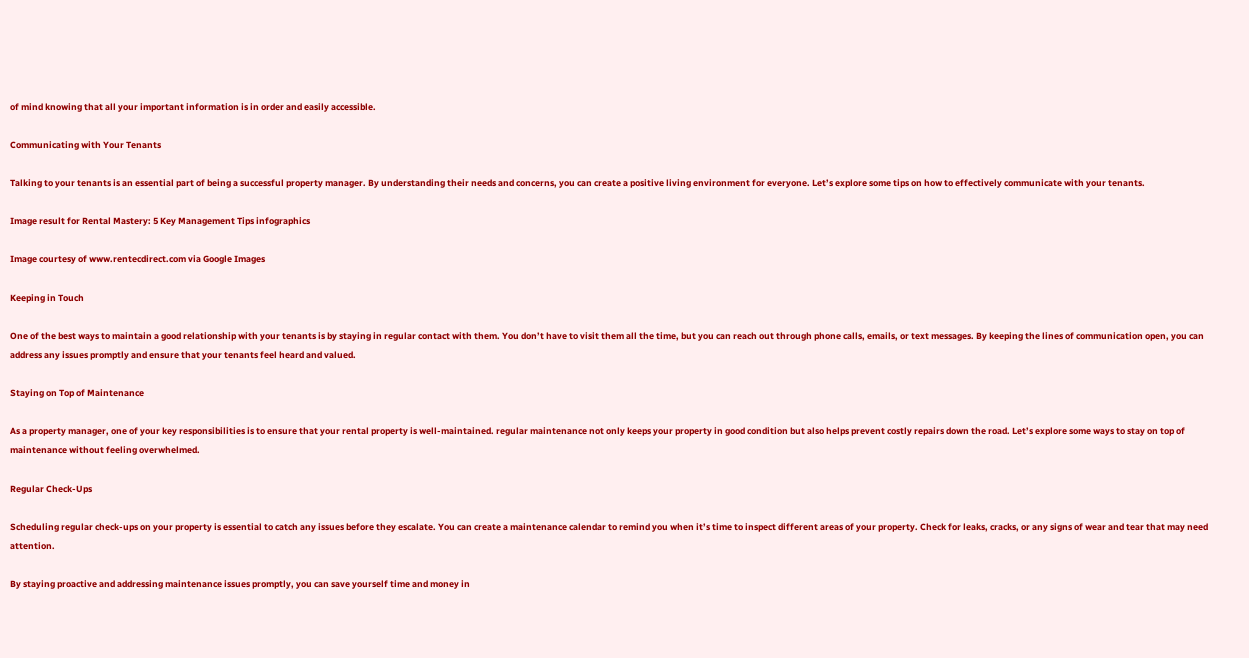of mind knowing that all your important information is in order and easily accessible.

Communicating with Your Tenants

Talking to your tenants is an essential part of being a successful property manager. By understanding their needs and concerns, you can create a positive living environment for everyone. Let’s explore some tips on how to effectively communicate with your tenants.

Image result for Rental Mastery: 5 Key Management Tips infographics

Image courtesy of www.rentecdirect.com via Google Images

Keeping in Touch

One of the best ways to maintain a good relationship with your tenants is by staying in regular contact with them. You don’t have to visit them all the time, but you can reach out through phone calls, emails, or text messages. By keeping the lines of communication open, you can address any issues promptly and ensure that your tenants feel heard and valued.

Staying on Top of Maintenance

As a property manager, one of your key responsibilities is to ensure that your rental property is well-maintained. regular maintenance not only keeps your property in good condition but also helps prevent costly repairs down the road. Let’s explore some ways to stay on top of maintenance without feeling overwhelmed.

Regular Check-Ups

Scheduling regular check-ups on your property is essential to catch any issues before they escalate. You can create a maintenance calendar to remind you when it’s time to inspect different areas of your property. Check for leaks, cracks, or any signs of wear and tear that may need attention.

By staying proactive and addressing maintenance issues promptly, you can save yourself time and money in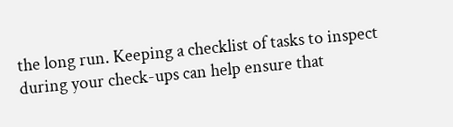the long run. Keeping a checklist of tasks to inspect during your check-ups can help ensure that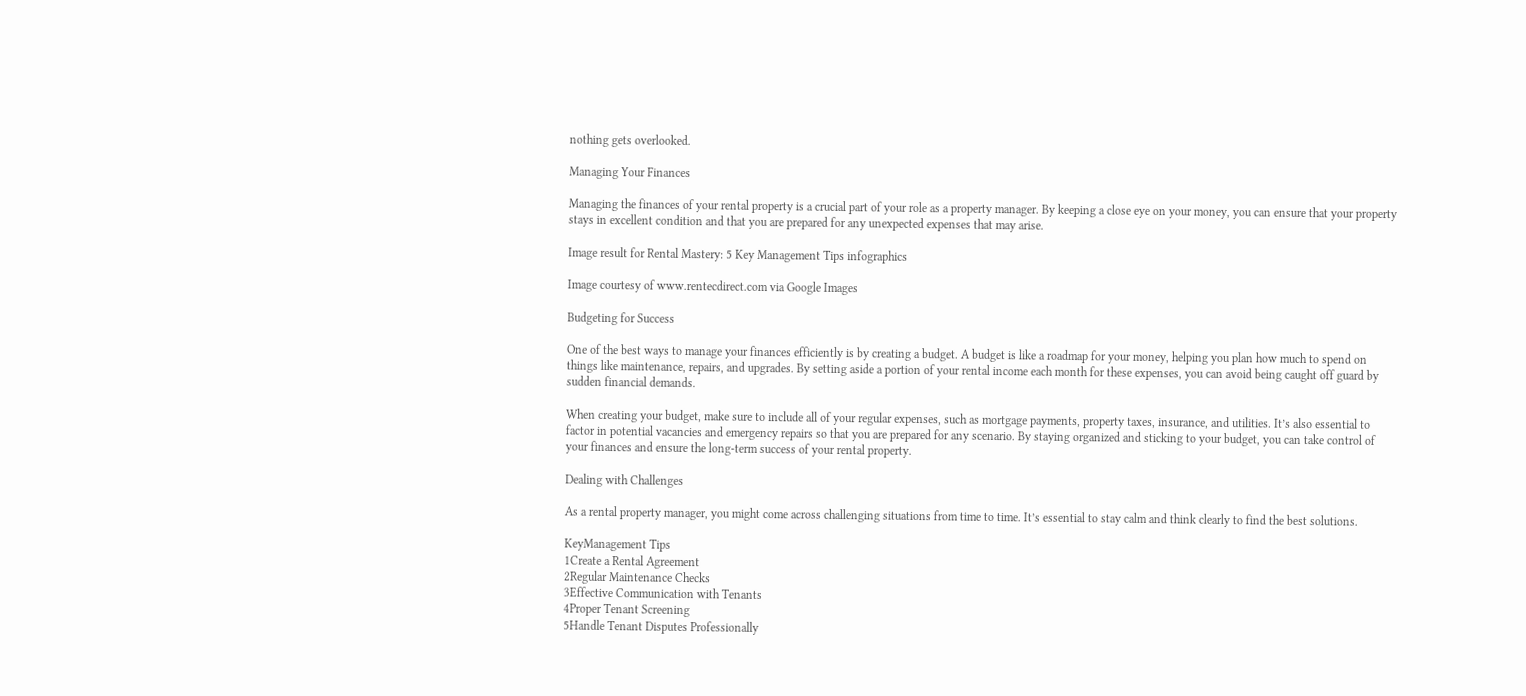nothing gets overlooked.

Managing Your Finances

Managing the finances of your rental property is a crucial part of your role as a property manager. By keeping a close eye on your money, you can ensure that your property stays in excellent condition and that you are prepared for any unexpected expenses that may arise.

Image result for Rental Mastery: 5 Key Management Tips infographics

Image courtesy of www.rentecdirect.com via Google Images

Budgeting for Success

One of the best ways to manage your finances efficiently is by creating a budget. A budget is like a roadmap for your money, helping you plan how much to spend on things like maintenance, repairs, and upgrades. By setting aside a portion of your rental income each month for these expenses, you can avoid being caught off guard by sudden financial demands.

When creating your budget, make sure to include all of your regular expenses, such as mortgage payments, property taxes, insurance, and utilities. It’s also essential to factor in potential vacancies and emergency repairs so that you are prepared for any scenario. By staying organized and sticking to your budget, you can take control of your finances and ensure the long-term success of your rental property.

Dealing with Challenges

As a rental property manager, you might come across challenging situations from time to time. It’s essential to stay calm and think clearly to find the best solutions.

KeyManagement Tips
1Create a Rental Agreement
2Regular Maintenance Checks
3Effective Communication with Tenants
4Proper Tenant Screening
5Handle Tenant Disputes Professionally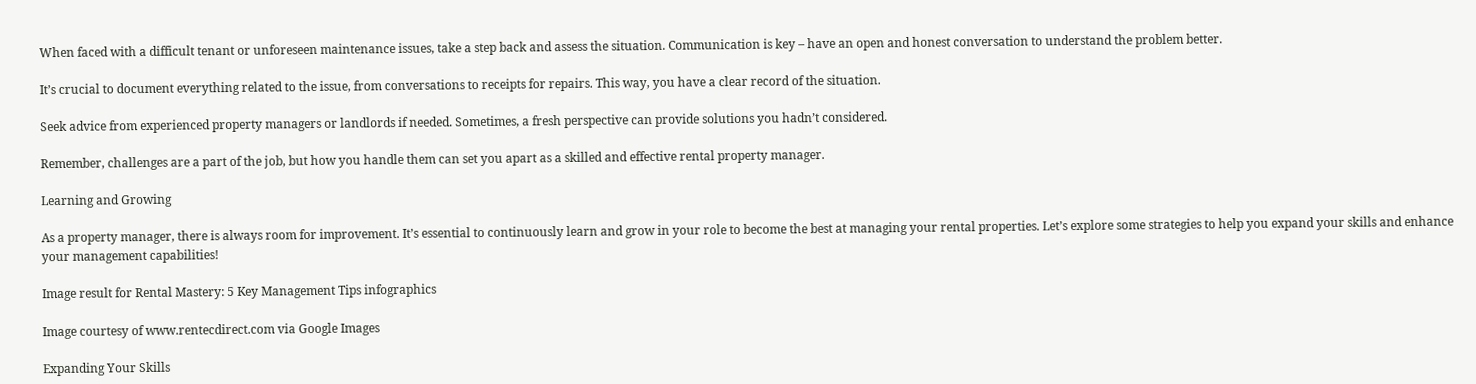When faced with a difficult tenant or unforeseen maintenance issues, take a step back and assess the situation. Communication is key – have an open and honest conversation to understand the problem better.

It’s crucial to document everything related to the issue, from conversations to receipts for repairs. This way, you have a clear record of the situation.

Seek advice from experienced property managers or landlords if needed. Sometimes, a fresh perspective can provide solutions you hadn’t considered.

Remember, challenges are a part of the job, but how you handle them can set you apart as a skilled and effective rental property manager.

Learning and Growing

As a property manager, there is always room for improvement. It’s essential to continuously learn and grow in your role to become the best at managing your rental properties. Let’s explore some strategies to help you expand your skills and enhance your management capabilities!

Image result for Rental Mastery: 5 Key Management Tips infographics

Image courtesy of www.rentecdirect.com via Google Images

Expanding Your Skills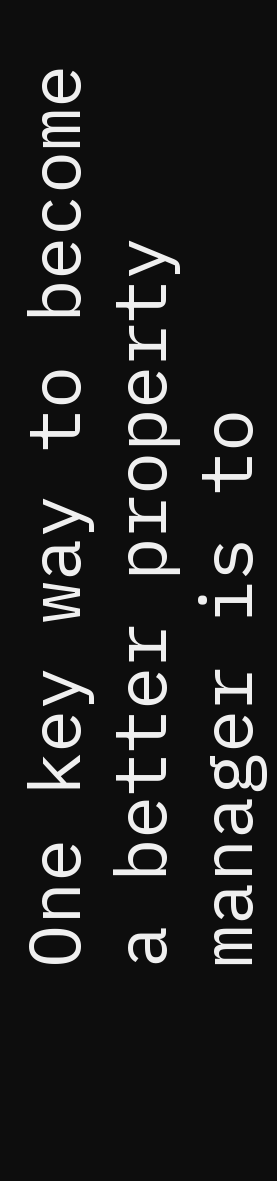One key way to become a better property manager is to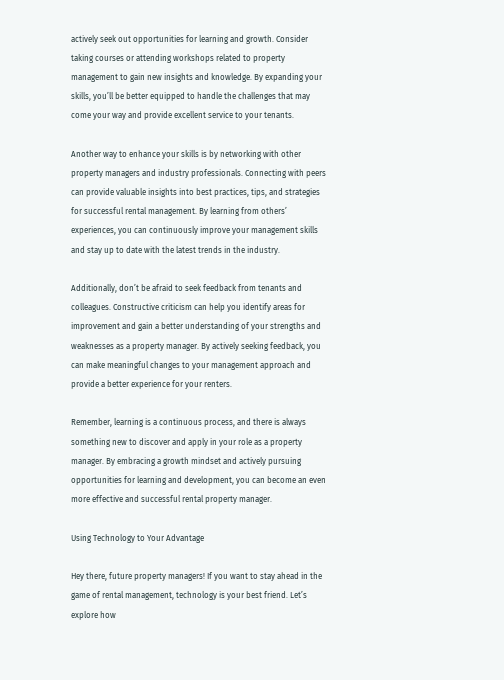actively seek out opportunities for learning and growth. Consider taking courses or attending workshops related to property management to gain new insights and knowledge. By expanding your skills, you’ll be better equipped to handle the challenges that may come your way and provide excellent service to your tenants.

Another way to enhance your skills is by networking with other property managers and industry professionals. Connecting with peers can provide valuable insights into best practices, tips, and strategies for successful rental management. By learning from others’ experiences, you can continuously improve your management skills and stay up to date with the latest trends in the industry.

Additionally, don’t be afraid to seek feedback from tenants and colleagues. Constructive criticism can help you identify areas for improvement and gain a better understanding of your strengths and weaknesses as a property manager. By actively seeking feedback, you can make meaningful changes to your management approach and provide a better experience for your renters.

Remember, learning is a continuous process, and there is always something new to discover and apply in your role as a property manager. By embracing a growth mindset and actively pursuing opportunities for learning and development, you can become an even more effective and successful rental property manager.

Using Technology to Your Advantage

Hey there, future property managers! If you want to stay ahead in the game of rental management, technology is your best friend. Let’s explore how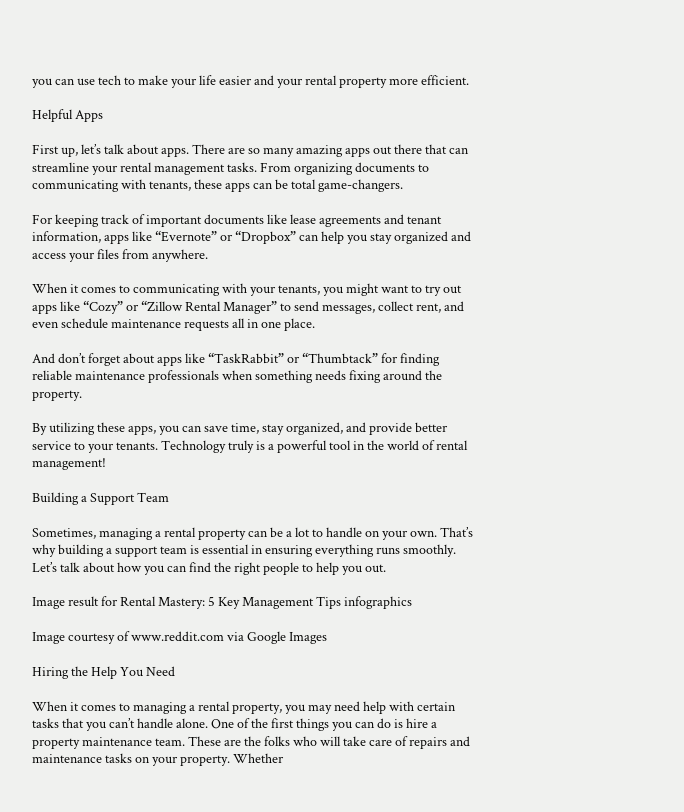you can use tech to make your life easier and your rental property more efficient.

Helpful Apps

First up, let’s talk about apps. There are so many amazing apps out there that can streamline your rental management tasks. From organizing documents to communicating with tenants, these apps can be total game-changers.

For keeping track of important documents like lease agreements and tenant information, apps like “Evernote” or “Dropbox” can help you stay organized and access your files from anywhere.

When it comes to communicating with your tenants, you might want to try out apps like “Cozy” or “Zillow Rental Manager” to send messages, collect rent, and even schedule maintenance requests all in one place.

And don’t forget about apps like “TaskRabbit” or “Thumbtack” for finding reliable maintenance professionals when something needs fixing around the property.

By utilizing these apps, you can save time, stay organized, and provide better service to your tenants. Technology truly is a powerful tool in the world of rental management!

Building a Support Team

Sometimes, managing a rental property can be a lot to handle on your own. That’s why building a support team is essential in ensuring everything runs smoothly. Let’s talk about how you can find the right people to help you out.

Image result for Rental Mastery: 5 Key Management Tips infographics

Image courtesy of www.reddit.com via Google Images

Hiring the Help You Need

When it comes to managing a rental property, you may need help with certain tasks that you can’t handle alone. One of the first things you can do is hire a property maintenance team. These are the folks who will take care of repairs and maintenance tasks on your property. Whether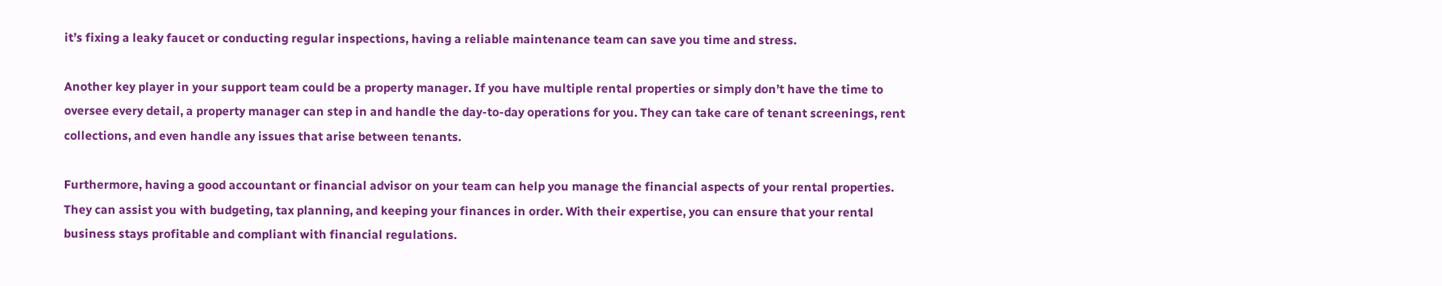it’s fixing a leaky faucet or conducting regular inspections, having a reliable maintenance team can save you time and stress.

Another key player in your support team could be a property manager. If you have multiple rental properties or simply don’t have the time to oversee every detail, a property manager can step in and handle the day-to-day operations for you. They can take care of tenant screenings, rent collections, and even handle any issues that arise between tenants.

Furthermore, having a good accountant or financial advisor on your team can help you manage the financial aspects of your rental properties. They can assist you with budgeting, tax planning, and keeping your finances in order. With their expertise, you can ensure that your rental business stays profitable and compliant with financial regulations.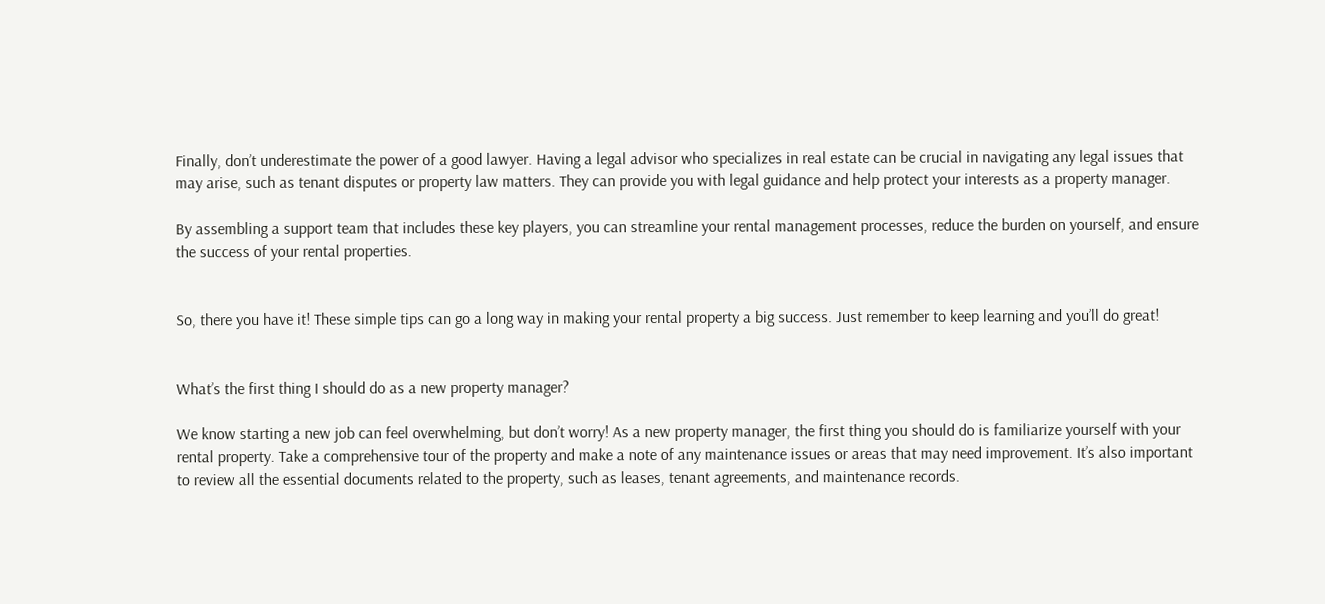Finally, don’t underestimate the power of a good lawyer. Having a legal advisor who specializes in real estate can be crucial in navigating any legal issues that may arise, such as tenant disputes or property law matters. They can provide you with legal guidance and help protect your interests as a property manager.

By assembling a support team that includes these key players, you can streamline your rental management processes, reduce the burden on yourself, and ensure the success of your rental properties.


So, there you have it! These simple tips can go a long way in making your rental property a big success. Just remember to keep learning and you’ll do great!


What’s the first thing I should do as a new property manager?

We know starting a new job can feel overwhelming, but don’t worry! As a new property manager, the first thing you should do is familiarize yourself with your rental property. Take a comprehensive tour of the property and make a note of any maintenance issues or areas that may need improvement. It’s also important to review all the essential documents related to the property, such as leases, tenant agreements, and maintenance records.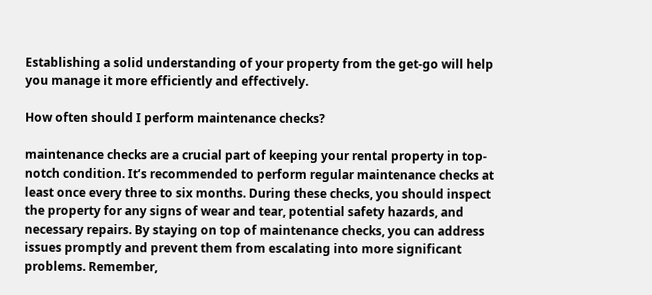Establishing a solid understanding of your property from the get-go will help you manage it more efficiently and effectively.

How often should I perform maintenance checks?

maintenance checks are a crucial part of keeping your rental property in top-notch condition. It’s recommended to perform regular maintenance checks at least once every three to six months. During these checks, you should inspect the property for any signs of wear and tear, potential safety hazards, and necessary repairs. By staying on top of maintenance checks, you can address issues promptly and prevent them from escalating into more significant problems. Remember,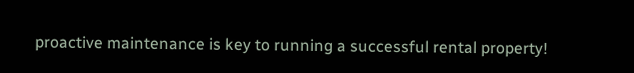proactive maintenance is key to running a successful rental property!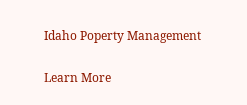Idaho Poperty Management

Learn More